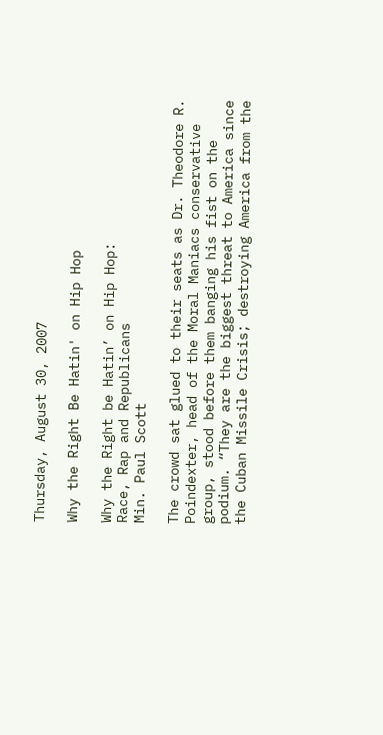Thursday, August 30, 2007

Why the Right Be Hatin' on Hip Hop

Why the Right be Hatin’ on Hip Hop:
Race, Rap and Republicans
Min. Paul Scott

The crowd sat glued to their seats as Dr. Theodore R.
Poindexter, head of the Moral Maniacs conservative
group, stood before them banging his fist on the
podium. “They are the biggest threat to America since
the Cuban Missile Crisis; destroying America from the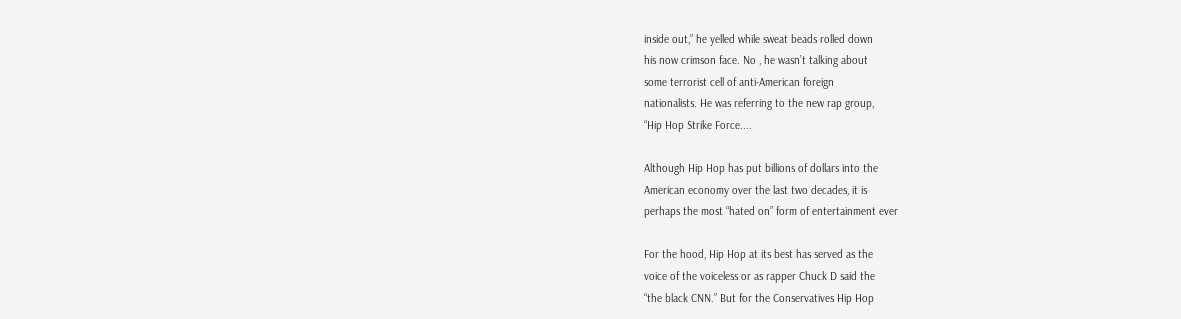inside out,” he yelled while sweat beads rolled down
his now crimson face. No , he wasn’t talking about
some terrorist cell of anti-American foreign
nationalists. He was referring to the new rap group,
“Hip Hop Strike Force....

Although Hip Hop has put billions of dollars into the
American economy over the last two decades, it is
perhaps the most “hated on” form of entertainment ever

For the hood, Hip Hop at its best has served as the
voice of the voiceless or as rapper Chuck D said the
“the black CNN.” But for the Conservatives Hip Hop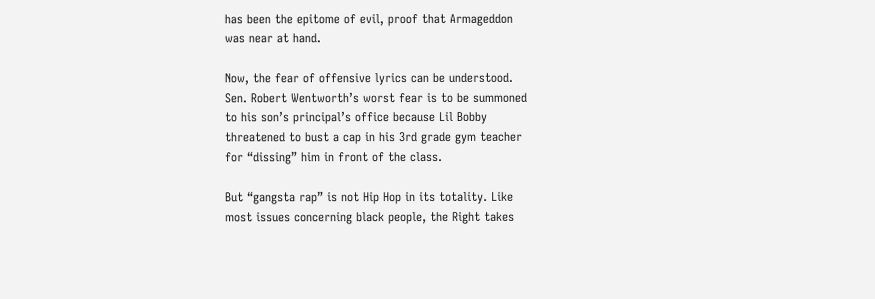has been the epitome of evil, proof that Armageddon
was near at hand.

Now, the fear of offensive lyrics can be understood.
Sen. Robert Wentworth’s worst fear is to be summoned
to his son’s principal’s office because Lil Bobby
threatened to bust a cap in his 3rd grade gym teacher
for “dissing” him in front of the class.

But “gangsta rap” is not Hip Hop in its totality. Like
most issues concerning black people, the Right takes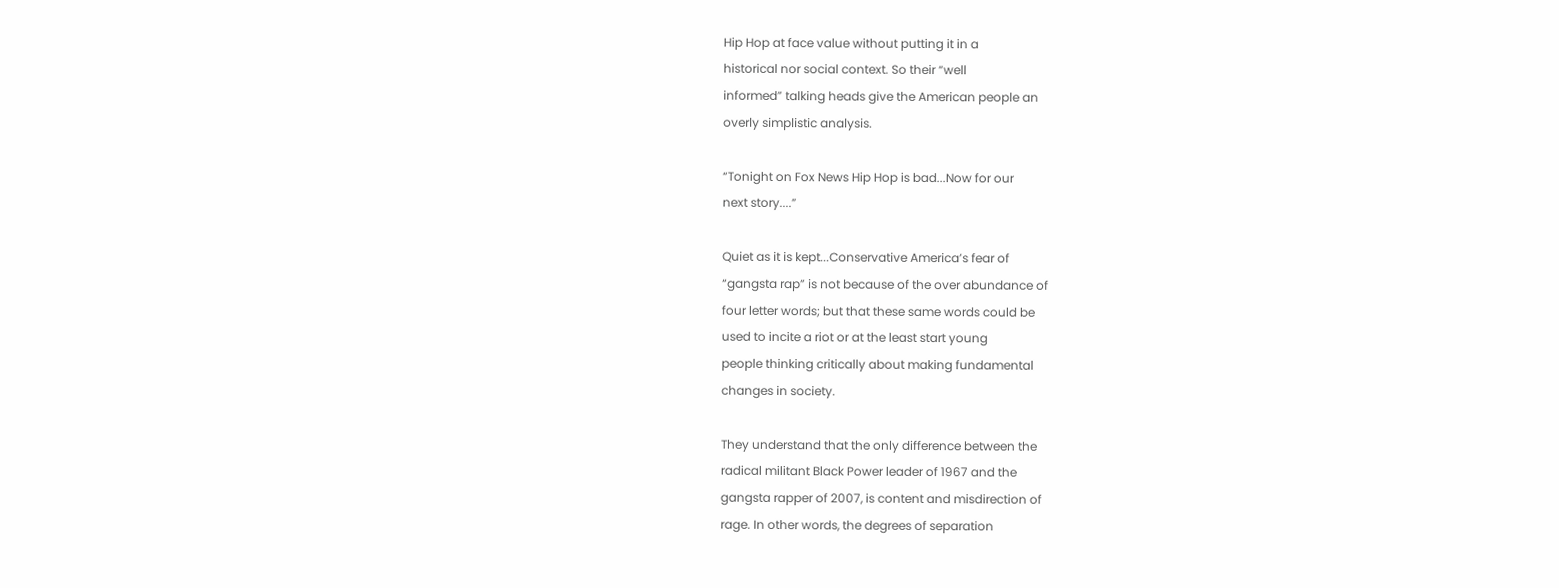Hip Hop at face value without putting it in a
historical nor social context. So their “well
informed” talking heads give the American people an
overly simplistic analysis.

“Tonight on Fox News Hip Hop is bad...Now for our
next story....”

Quiet as it is kept...Conservative America’s fear of
“gangsta rap” is not because of the over abundance of
four letter words; but that these same words could be
used to incite a riot or at the least start young
people thinking critically about making fundamental
changes in society.

They understand that the only difference between the
radical militant Black Power leader of 1967 and the
gangsta rapper of 2007, is content and misdirection of
rage. In other words, the degrees of separation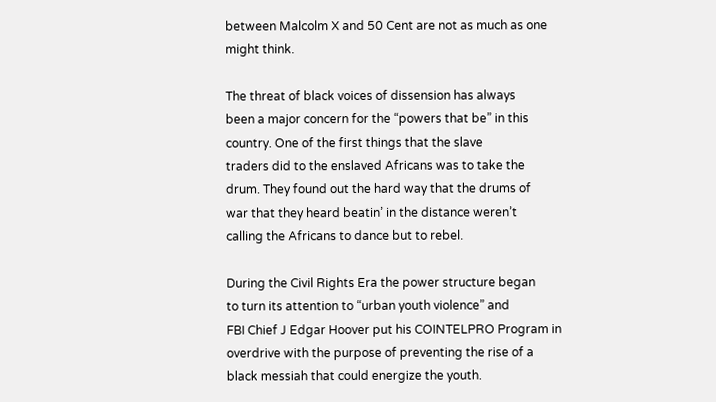between Malcolm X and 50 Cent are not as much as one
might think.

The threat of black voices of dissension has always
been a major concern for the “powers that be” in this
country. One of the first things that the slave
traders did to the enslaved Africans was to take the
drum. They found out the hard way that the drums of
war that they heard beatin’ in the distance weren’t
calling the Africans to dance but to rebel.

During the Civil Rights Era the power structure began
to turn its attention to “urban youth violence” and
FBI Chief J Edgar Hoover put his COINTELPRO Program in
overdrive with the purpose of preventing the rise of a
black messiah that could energize the youth.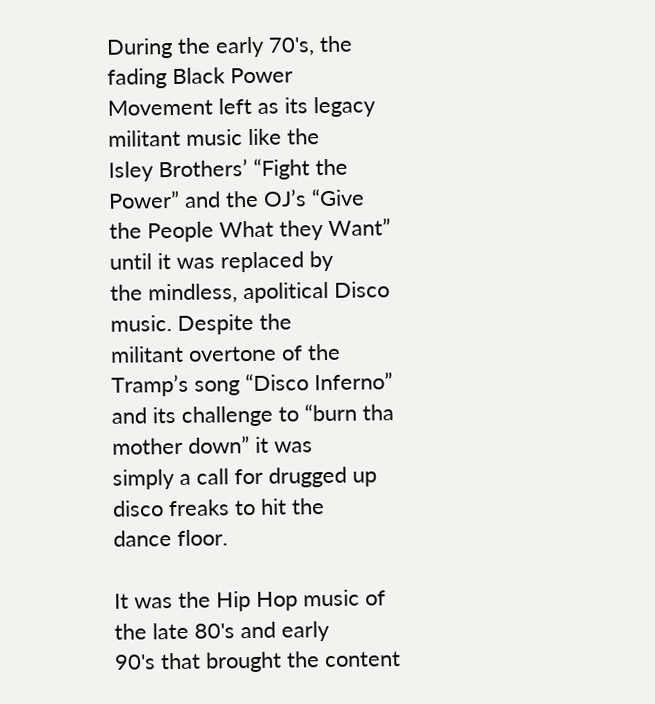During the early 70's, the fading Black Power
Movement left as its legacy militant music like the
Isley Brothers’ “Fight the Power” and the OJ’s “Give
the People What they Want” until it was replaced by
the mindless, apolitical Disco music. Despite the
militant overtone of the Tramp’s song “Disco Inferno”
and its challenge to “burn tha mother down” it was
simply a call for drugged up disco freaks to hit the
dance floor.

It was the Hip Hop music of the late 80's and early
90's that brought the content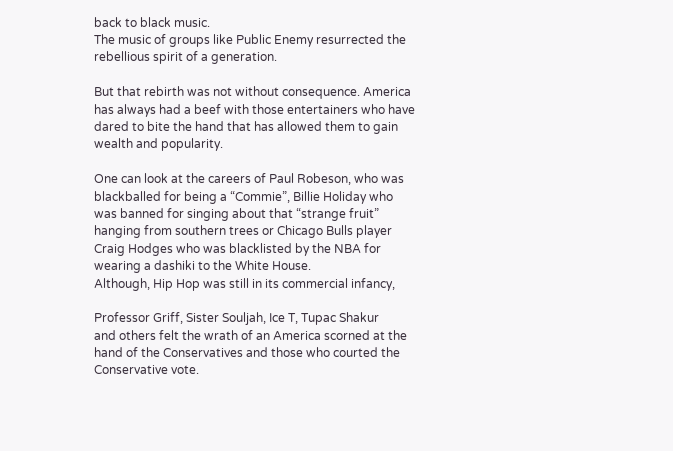back to black music.
The music of groups like Public Enemy resurrected the
rebellious spirit of a generation.

But that rebirth was not without consequence. America
has always had a beef with those entertainers who have
dared to bite the hand that has allowed them to gain
wealth and popularity.

One can look at the careers of Paul Robeson, who was
blackballed for being a “Commie”, Billie Holiday who
was banned for singing about that “strange fruit”
hanging from southern trees or Chicago Bulls player
Craig Hodges who was blacklisted by the NBA for
wearing a dashiki to the White House.
Although, Hip Hop was still in its commercial infancy,

Professor Griff, Sister Souljah, Ice T, Tupac Shakur
and others felt the wrath of an America scorned at the
hand of the Conservatives and those who courted the
Conservative vote.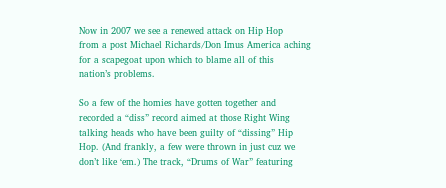Now in 2007 we see a renewed attack on Hip Hop
from a post Michael Richards/Don Imus America aching
for a scapegoat upon which to blame all of this
nation’s problems.

So a few of the homies have gotten together and
recorded a “diss” record aimed at those Right Wing
talking heads who have been guilty of “dissing” Hip
Hop. (And frankly, a few were thrown in just cuz we
don’t like ‘em.) The track, “Drums of War” featuring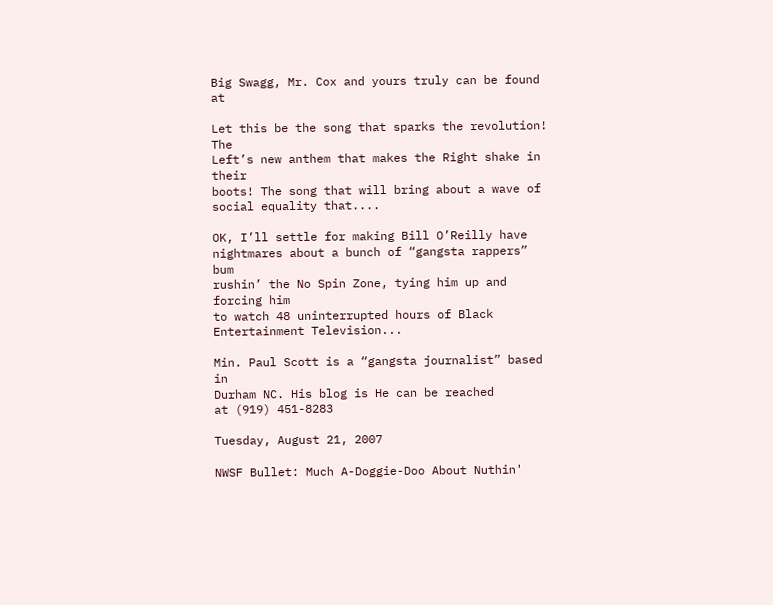Big Swagg, Mr. Cox and yours truly can be found at

Let this be the song that sparks the revolution! The
Left’s new anthem that makes the Right shake in their
boots! The song that will bring about a wave of
social equality that....

OK, I’ll settle for making Bill O’Reilly have
nightmares about a bunch of “gangsta rappers” bum
rushin’ the No Spin Zone, tying him up and forcing him
to watch 48 uninterrupted hours of Black
Entertainment Television...

Min. Paul Scott is a “gangsta journalist” based in
Durham NC. His blog is He can be reached
at (919) 451-8283

Tuesday, August 21, 2007

NWSF Bullet: Much A-Doggie-Doo About Nuthin'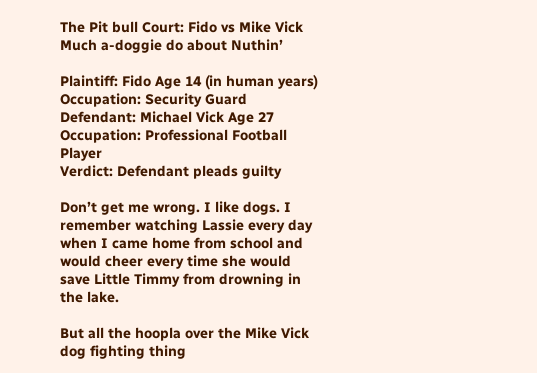The Pit bull Court: Fido vs Mike Vick
Much a-doggie do about Nuthin’

Plaintiff: Fido Age 14 (in human years)
Occupation: Security Guard
Defendant: Michael Vick Age 27
Occupation: Professional Football Player
Verdict: Defendant pleads guilty

Don’t get me wrong. I like dogs. I remember watching Lassie every day when I came home from school and would cheer every time she would save Little Timmy from drowning in the lake.

But all the hoopla over the Mike Vick dog fighting thing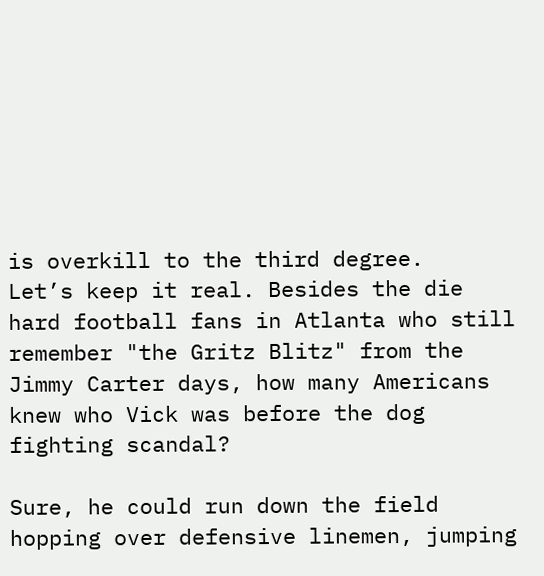is overkill to the third degree.
Let’s keep it real. Besides the die hard football fans in Atlanta who still remember "the Gritz Blitz" from the Jimmy Carter days, how many Americans knew who Vick was before the dog fighting scandal?

Sure, he could run down the field hopping over defensive linemen, jumping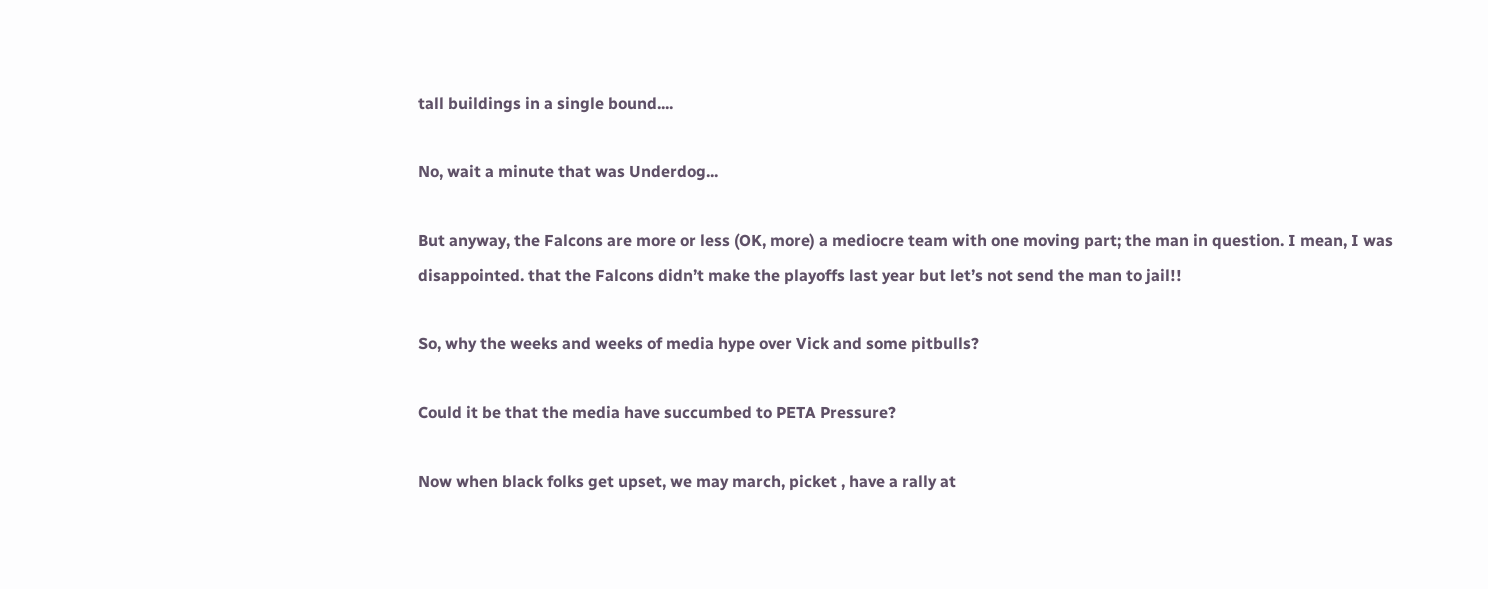tall buildings in a single bound....

No, wait a minute that was Underdog...

But anyway, the Falcons are more or less (OK, more) a mediocre team with one moving part; the man in question. I mean, I was disappointed. that the Falcons didn’t make the playoffs last year but let’s not send the man to jail!!

So, why the weeks and weeks of media hype over Vick and some pitbulls?

Could it be that the media have succumbed to PETA Pressure?

Now when black folks get upset, we may march, picket , have a rally at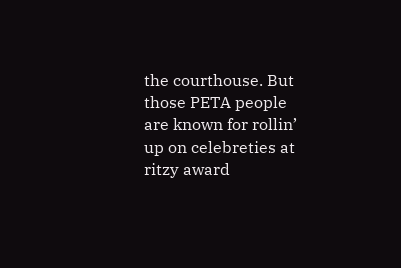the courthouse. But those PETA people are known for rollin’ up on celebreties at ritzy award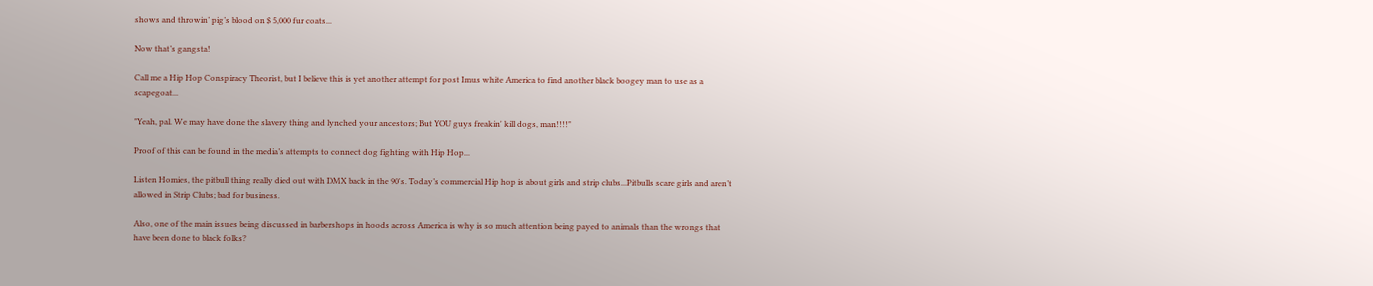shows and throwin’ pig’s blood on $ 5,000 fur coats...

Now that’s gangsta!

Call me a Hip Hop Conspiracy Theorist, but I believe this is yet another attempt for post Imus white America to find another black boogey man to use as a scapegoat...

"Yeah, pal. We may have done the slavery thing and lynched your ancestors; But YOU guys freakin' kill dogs, man!!!!"

Proof of this can be found in the media’s attempts to connect dog fighting with Hip Hop...

Listen Homies, the pitbull thing really died out with DMX back in the 90's. Today’s commercial Hip hop is about girls and strip clubs...Pitbulls scare girls and aren’t allowed in Strip Clubs; bad for business.

Also, one of the main issues being discussed in barbershops in hoods across America is why is so much attention being payed to animals than the wrongs that have been done to black folks?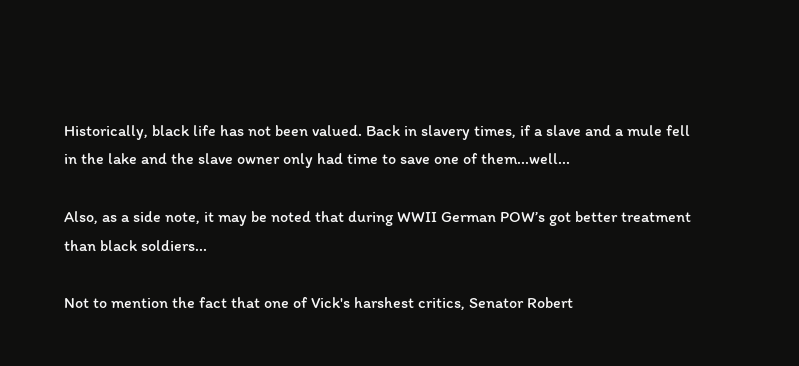Historically, black life has not been valued. Back in slavery times, if a slave and a mule fell in the lake and the slave owner only had time to save one of them...well...

Also, as a side note, it may be noted that during WWII German POW’s got better treatment than black soldiers...

Not to mention the fact that one of Vick's harshest critics, Senator Robert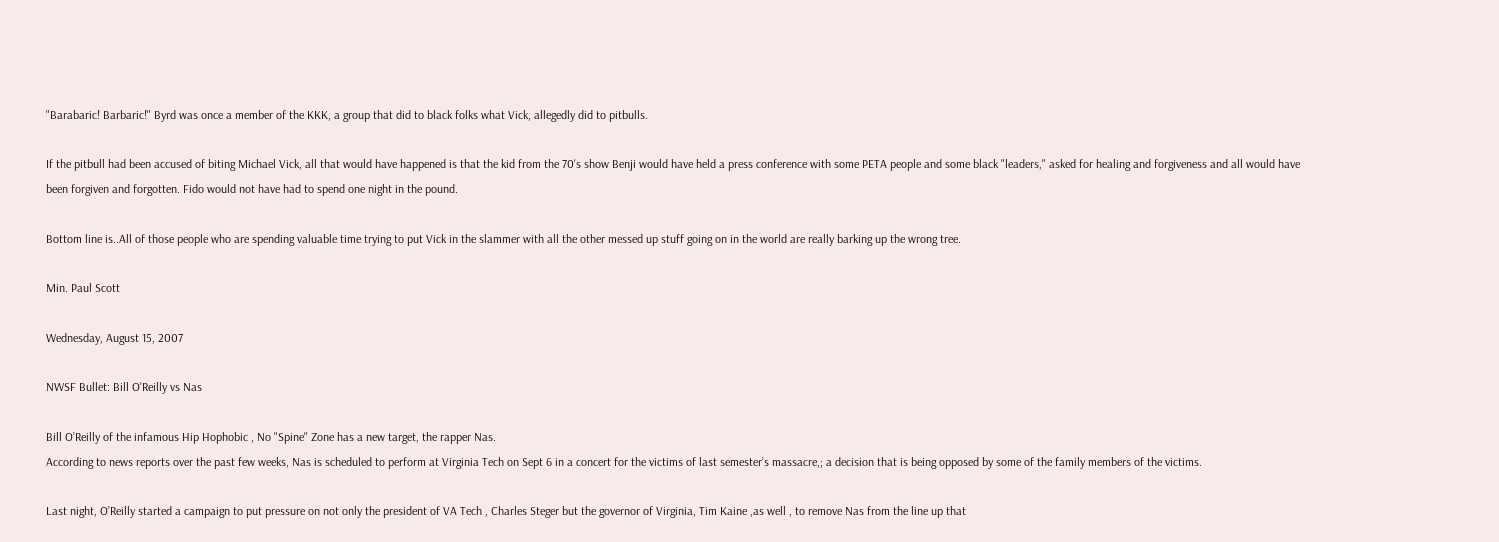"Barabaric! Barbaric!" Byrd was once a member of the KKK, a group that did to black folks what Vick, allegedly did to pitbulls.

If the pitbull had been accused of biting Michael Vick, all that would have happened is that the kid from the 70's show Benji would have held a press conference with some PETA people and some black "leaders," asked for healing and forgiveness and all would have been forgiven and forgotten. Fido would not have had to spend one night in the pound.

Bottom line is..All of those people who are spending valuable time trying to put Vick in the slammer with all the other messed up stuff going on in the world are really barking up the wrong tree.

Min. Paul Scott

Wednesday, August 15, 2007

NWSF Bullet: Bill O'Reilly vs Nas

Bill O’Reilly of the infamous Hip Hophobic , No "Spine" Zone has a new target, the rapper Nas.
According to news reports over the past few weeks, Nas is scheduled to perform at Virginia Tech on Sept 6 in a concert for the victims of last semester’s massacre,; a decision that is being opposed by some of the family members of the victims.

Last night, O’Reilly started a campaign to put pressure on not only the president of VA Tech , Charles Steger but the governor of Virginia, Tim Kaine ,as well , to remove Nas from the line up that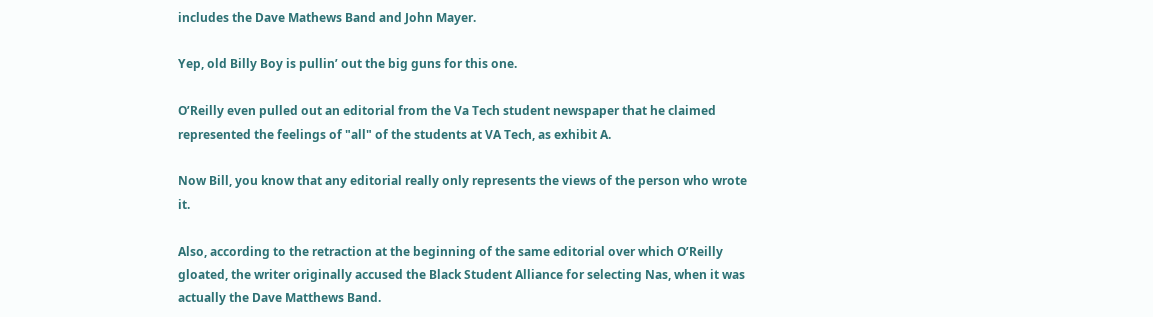includes the Dave Mathews Band and John Mayer.

Yep, old Billy Boy is pullin’ out the big guns for this one.

O’Reilly even pulled out an editorial from the Va Tech student newspaper that he claimed represented the feelings of "all" of the students at VA Tech, as exhibit A.

Now Bill, you know that any editorial really only represents the views of the person who wrote it.

Also, according to the retraction at the beginning of the same editorial over which O’Reilly gloated, the writer originally accused the Black Student Alliance for selecting Nas, when it was actually the Dave Matthews Band.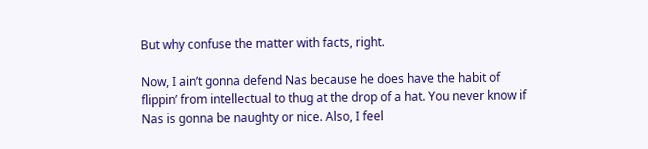But why confuse the matter with facts, right.

Now, I ain’t gonna defend Nas because he does have the habit of flippin’ from intellectual to thug at the drop of a hat. You never know if Nas is gonna be naughty or nice. Also, I feel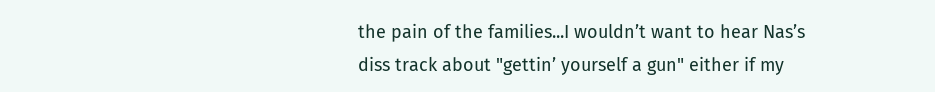the pain of the families...I wouldn’t want to hear Nas’s diss track about "gettin’ yourself a gun" either if my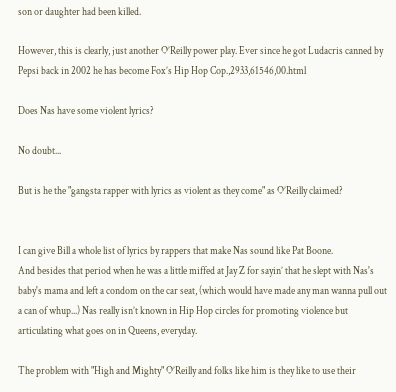son or daughter had been killed.

However, this is clearly, just another O’Reilly power play. Ever since he got Ludacris canned by Pepsi back in 2002 he has become Fox’s Hip Hop Cop.,2933,61546,00.html

Does Nas have some violent lyrics?

No doubt...

But is he the "gangsta rapper with lyrics as violent as they come" as O’Reilly claimed?


I can give Bill a whole list of lyrics by rappers that make Nas sound like Pat Boone.
And besides that period when he was a little miffed at Jay Z for sayin’ that he slept with Nas's baby's mama and left a condom on the car seat, (which would have made any man wanna pull out a can of whup...) Nas really isn’t known in Hip Hop circles for promoting violence but articulating what goes on in Queens, everyday.

The problem with "High and Mighty" O’Reilly and folks like him is they like to use their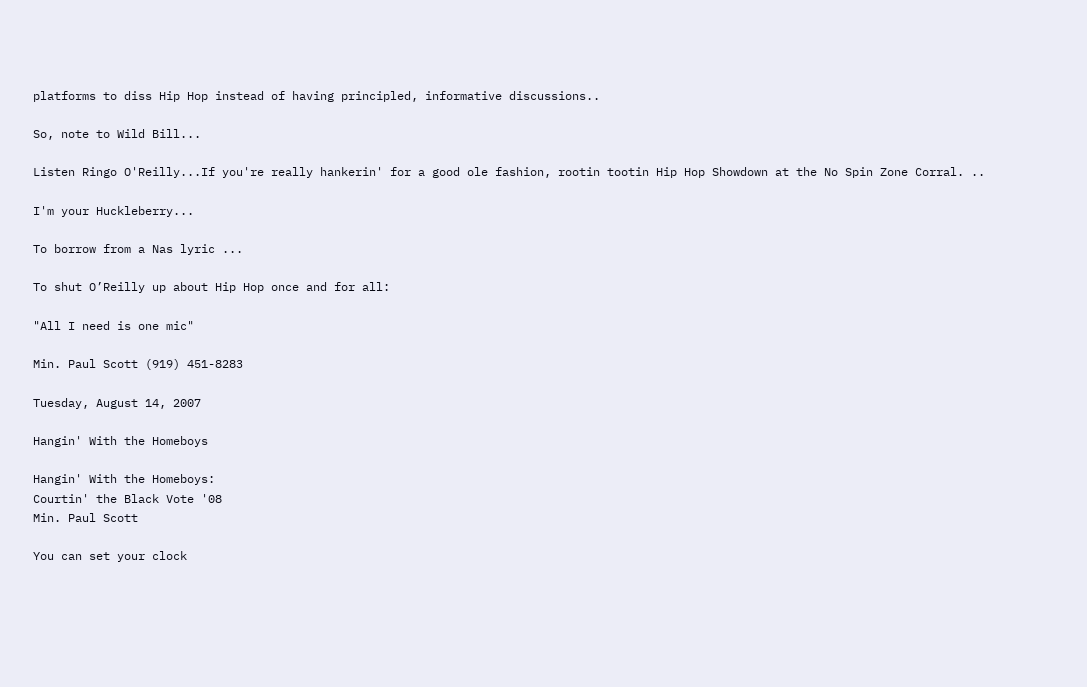platforms to diss Hip Hop instead of having principled, informative discussions..

So, note to Wild Bill...

Listen Ringo O'Reilly...If you're really hankerin' for a good ole fashion, rootin tootin Hip Hop Showdown at the No Spin Zone Corral. ..

I'm your Huckleberry...

To borrow from a Nas lyric ...

To shut O’Reilly up about Hip Hop once and for all:

"All I need is one mic"

Min. Paul Scott (919) 451-8283

Tuesday, August 14, 2007

Hangin' With the Homeboys

Hangin' With the Homeboys:
Courtin' the Black Vote '08
Min. Paul Scott

You can set your clock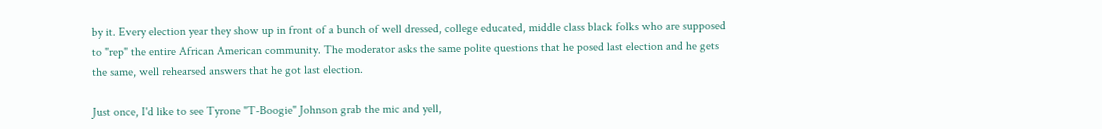by it. Every election year they show up in front of a bunch of well dressed, college educated, middle class black folks who are supposed to "rep" the entire African American community. The moderator asks the same polite questions that he posed last election and he gets the same, well rehearsed answers that he got last election.

Just once, I'd like to see Tyrone "T-Boogie" Johnson grab the mic and yell,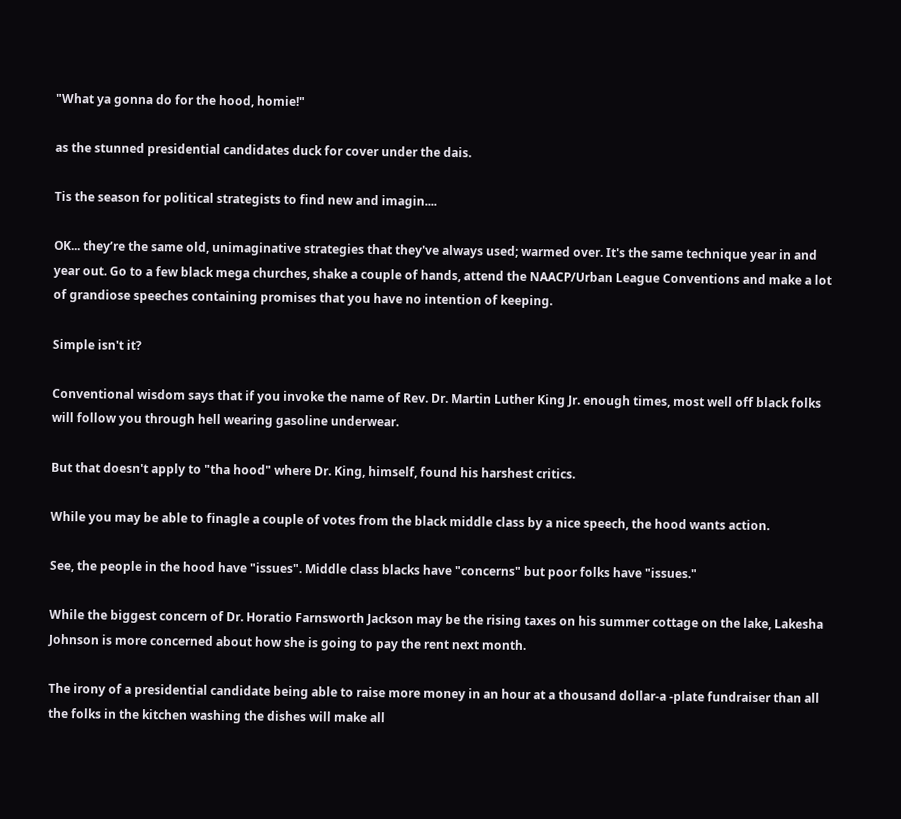"What ya gonna do for the hood, homie!"

as the stunned presidential candidates duck for cover under the dais.

Tis the season for political strategists to find new and imagin....

OK... they’re the same old, unimaginative strategies that they've always used; warmed over. It's the same technique year in and year out. Go to a few black mega churches, shake a couple of hands, attend the NAACP/Urban League Conventions and make a lot of grandiose speeches containing promises that you have no intention of keeping.

Simple isn't it?

Conventional wisdom says that if you invoke the name of Rev. Dr. Martin Luther King Jr. enough times, most well off black folks will follow you through hell wearing gasoline underwear.

But that doesn't apply to "tha hood" where Dr. King, himself, found his harshest critics.

While you may be able to finagle a couple of votes from the black middle class by a nice speech, the hood wants action.

See, the people in the hood have "issues". Middle class blacks have "concerns" but poor folks have "issues."

While the biggest concern of Dr. Horatio Farnsworth Jackson may be the rising taxes on his summer cottage on the lake, Lakesha Johnson is more concerned about how she is going to pay the rent next month.

The irony of a presidential candidate being able to raise more money in an hour at a thousand dollar-a -plate fundraiser than all the folks in the kitchen washing the dishes will make all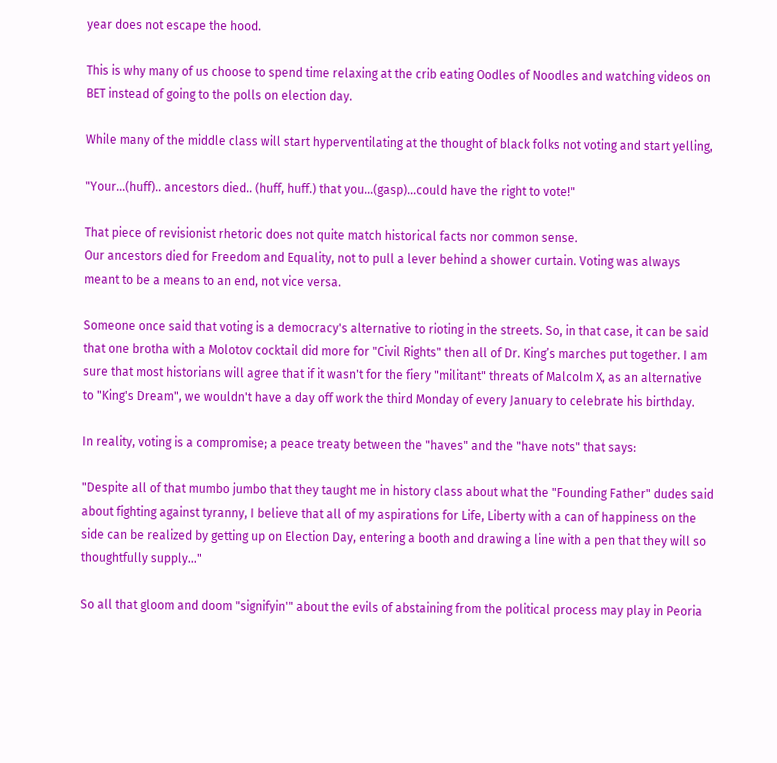year does not escape the hood.

This is why many of us choose to spend time relaxing at the crib eating Oodles of Noodles and watching videos on BET instead of going to the polls on election day.

While many of the middle class will start hyperventilating at the thought of black folks not voting and start yelling,

"Your...(huff).. ancestors died.. (huff, huff.) that you...(gasp)...could have the right to vote!"

That piece of revisionist rhetoric does not quite match historical facts nor common sense.
Our ancestors died for Freedom and Equality, not to pull a lever behind a shower curtain. Voting was always meant to be a means to an end, not vice versa.

Someone once said that voting is a democracy's alternative to rioting in the streets. So, in that case, it can be said that one brotha with a Molotov cocktail did more for "Civil Rights" then all of Dr. King’s marches put together. I am sure that most historians will agree that if it wasn't for the fiery "militant" threats of Malcolm X, as an alternative to "King's Dream", we wouldn't have a day off work the third Monday of every January to celebrate his birthday.

In reality, voting is a compromise; a peace treaty between the "haves" and the "have nots" that says:

"Despite all of that mumbo jumbo that they taught me in history class about what the "Founding Father" dudes said about fighting against tyranny, I believe that all of my aspirations for Life, Liberty with a can of happiness on the side can be realized by getting up on Election Day, entering a booth and drawing a line with a pen that they will so thoughtfully supply..."

So all that gloom and doom "signifyin'" about the evils of abstaining from the political process may play in Peoria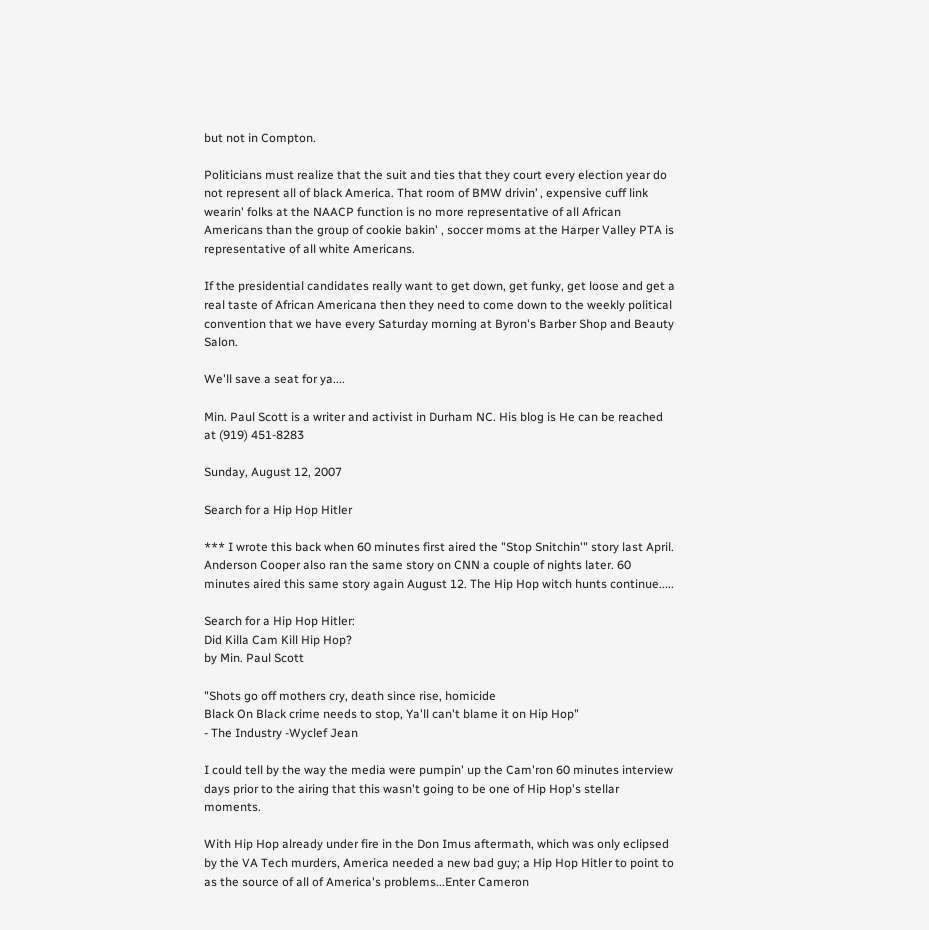but not in Compton.

Politicians must realize that the suit and ties that they court every election year do not represent all of black America. That room of BMW drivin’ , expensive cuff link wearin' folks at the NAACP function is no more representative of all African Americans than the group of cookie bakin' , soccer moms at the Harper Valley PTA is representative of all white Americans.

If the presidential candidates really want to get down, get funky, get loose and get a real taste of African Americana then they need to come down to the weekly political convention that we have every Saturday morning at Byron's Barber Shop and Beauty Salon.

We'll save a seat for ya....

Min. Paul Scott is a writer and activist in Durham NC. His blog is He can be reached at (919) 451-8283

Sunday, August 12, 2007

Search for a Hip Hop Hitler

*** I wrote this back when 60 minutes first aired the "Stop Snitchin'" story last April. Anderson Cooper also ran the same story on CNN a couple of nights later. 60 minutes aired this same story again August 12. The Hip Hop witch hunts continue.....

Search for a Hip Hop Hitler:
Did Killa Cam Kill Hip Hop?
by Min. Paul Scott

"Shots go off mothers cry, death since rise, homicide
Black On Black crime needs to stop, Ya'll can't blame it on Hip Hop"
- The Industry -Wyclef Jean

I could tell by the way the media were pumpin' up the Cam'ron 60 minutes interview days prior to the airing that this wasn't going to be one of Hip Hop's stellar moments.

With Hip Hop already under fire in the Don Imus aftermath, which was only eclipsed by the VA Tech murders, America needed a new bad guy; a Hip Hop Hitler to point to as the source of all of America's problems...Enter Cameron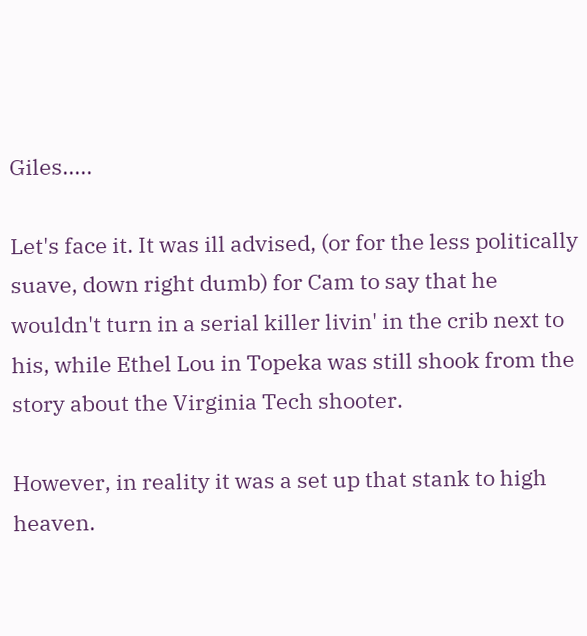Giles.....

Let's face it. It was ill advised, (or for the less politically suave, down right dumb) for Cam to say that he wouldn't turn in a serial killer livin' in the crib next to his, while Ethel Lou in Topeka was still shook from the story about the Virginia Tech shooter.

However, in reality it was a set up that stank to high heaven.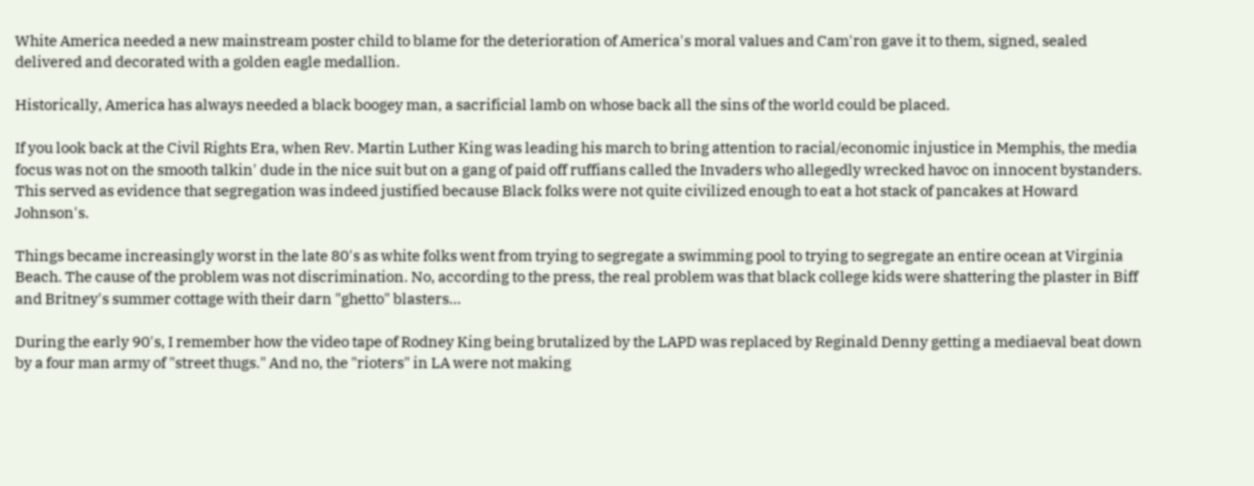White America needed a new mainstream poster child to blame for the deterioration of America's moral values and Cam'ron gave it to them, signed, sealed delivered and decorated with a golden eagle medallion.

Historically, America has always needed a black boogey man, a sacrificial lamb on whose back all the sins of the world could be placed.

If you look back at the Civil Rights Era, when Rev. Martin Luther King was leading his march to bring attention to racial/economic injustice in Memphis, the media focus was not on the smooth talkin' dude in the nice suit but on a gang of paid off ruffians called the Invaders who allegedly wrecked havoc on innocent bystanders. This served as evidence that segregation was indeed justified because Black folks were not quite civilized enough to eat a hot stack of pancakes at Howard Johnson's.

Things became increasingly worst in the late 80's as white folks went from trying to segregate a swimming pool to trying to segregate an entire ocean at Virginia Beach. The cause of the problem was not discrimination. No, according to the press, the real problem was that black college kids were shattering the plaster in Biff and Britney's summer cottage with their darn "ghetto" blasters...

During the early 90's, I remember how the video tape of Rodney King being brutalized by the LAPD was replaced by Reginald Denny getting a mediaeval beat down by a four man army of "street thugs." And no, the "rioters" in LA were not making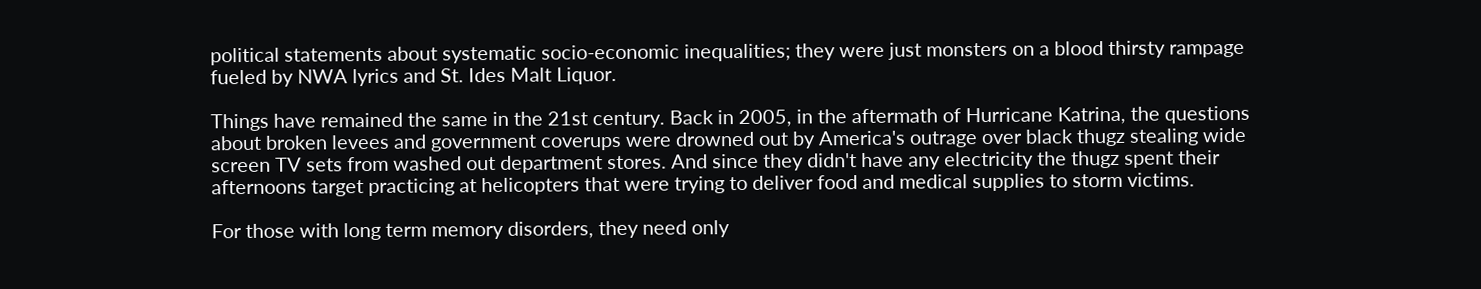political statements about systematic socio-economic inequalities; they were just monsters on a blood thirsty rampage fueled by NWA lyrics and St. Ides Malt Liquor.

Things have remained the same in the 21st century. Back in 2005, in the aftermath of Hurricane Katrina, the questions about broken levees and government coverups were drowned out by America's outrage over black thugz stealing wide screen TV sets from washed out department stores. And since they didn't have any electricity the thugz spent their afternoons target practicing at helicopters that were trying to deliver food and medical supplies to storm victims.

For those with long term memory disorders, they need only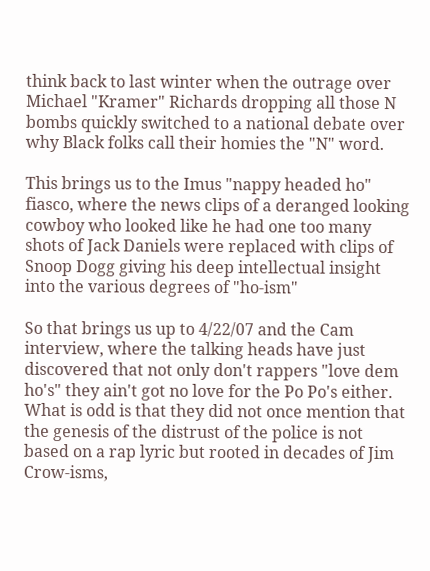think back to last winter when the outrage over Michael "Kramer" Richards dropping all those N bombs quickly switched to a national debate over why Black folks call their homies the "N" word.

This brings us to the Imus "nappy headed ho" fiasco, where the news clips of a deranged looking cowboy who looked like he had one too many shots of Jack Daniels were replaced with clips of Snoop Dogg giving his deep intellectual insight into the various degrees of "ho-ism"

So that brings us up to 4/22/07 and the Cam interview, where the talking heads have just discovered that not only don't rappers "love dem ho's" they ain't got no love for the Po Po's either. What is odd is that they did not once mention that the genesis of the distrust of the police is not based on a rap lyric but rooted in decades of Jim Crow-isms,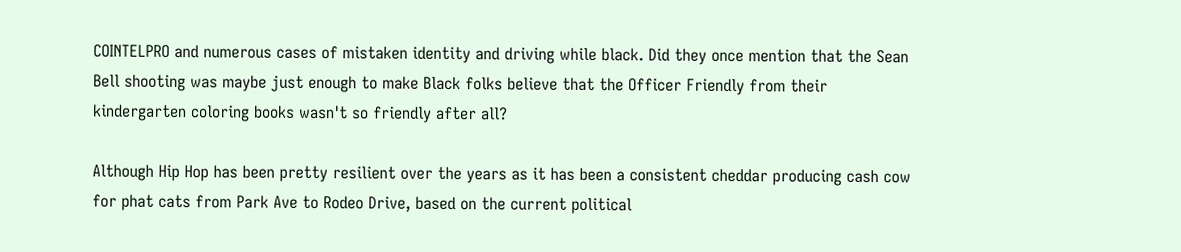COINTELPRO and numerous cases of mistaken identity and driving while black. Did they once mention that the Sean Bell shooting was maybe just enough to make Black folks believe that the Officer Friendly from their kindergarten coloring books wasn't so friendly after all?

Although Hip Hop has been pretty resilient over the years as it has been a consistent cheddar producing cash cow for phat cats from Park Ave to Rodeo Drive, based on the current political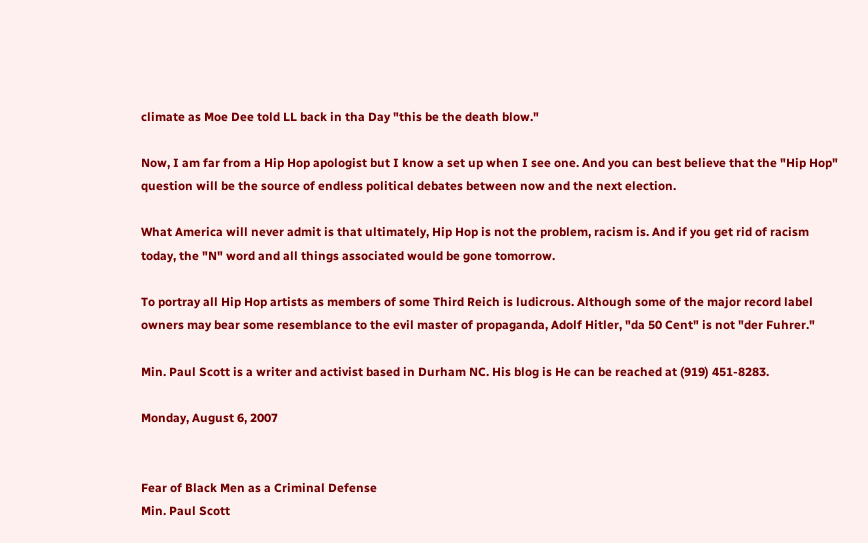climate as Moe Dee told LL back in tha Day "this be the death blow."

Now, I am far from a Hip Hop apologist but I know a set up when I see one. And you can best believe that the "Hip Hop" question will be the source of endless political debates between now and the next election.

What America will never admit is that ultimately, Hip Hop is not the problem, racism is. And if you get rid of racism today, the "N" word and all things associated would be gone tomorrow.

To portray all Hip Hop artists as members of some Third Reich is ludicrous. Although some of the major record label owners may bear some resemblance to the evil master of propaganda, Adolf Hitler, "da 50 Cent" is not "der Fuhrer."

Min. Paul Scott is a writer and activist based in Durham NC. His blog is He can be reached at (919) 451-8283.

Monday, August 6, 2007


Fear of Black Men as a Criminal Defense
Min. Paul Scott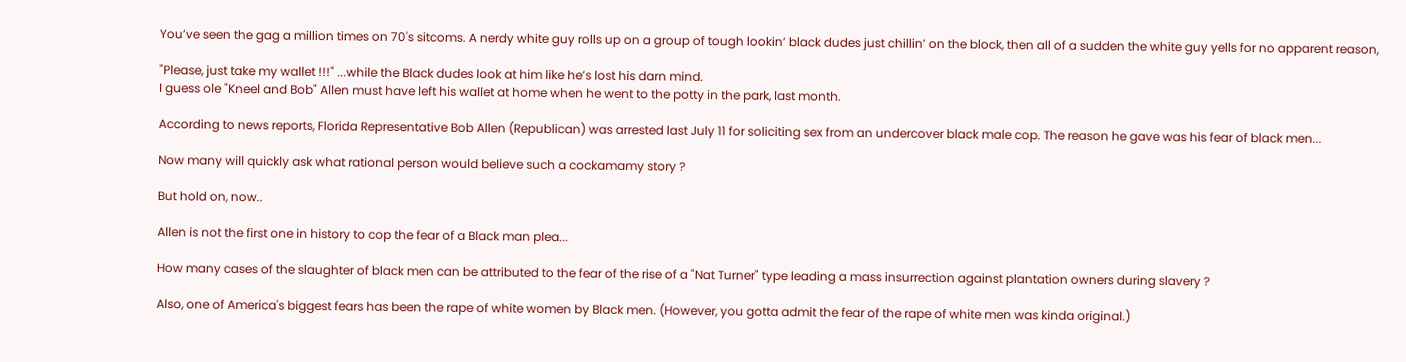You’ve seen the gag a million times on 70's sitcoms. A nerdy white guy rolls up on a group of tough lookin’ black dudes just chillin’ on the block, then all of a sudden the white guy yells for no apparent reason,

"Please, just take my wallet !!!" ...while the Black dudes look at him like he’s lost his darn mind.
I guess ole "Kneel and Bob" Allen must have left his wallet at home when he went to the potty in the park, last month.

According to news reports, Florida Representative Bob Allen (Republican) was arrested last July 11 for soliciting sex from an undercover black male cop. The reason he gave was his fear of black men...

Now many will quickly ask what rational person would believe such a cockamamy story ?

But hold on, now..

Allen is not the first one in history to cop the fear of a Black man plea...

How many cases of the slaughter of black men can be attributed to the fear of the rise of a "Nat Turner" type leading a mass insurrection against plantation owners during slavery ?

Also, one of America's biggest fears has been the rape of white women by Black men. (However, you gotta admit the fear of the rape of white men was kinda original.)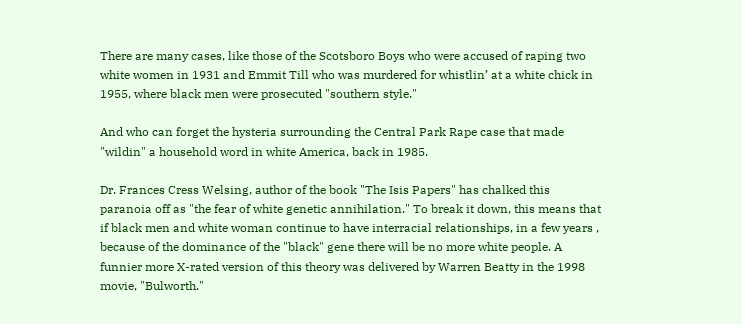There are many cases, like those of the Scotsboro Boys who were accused of raping two white women in 1931 and Emmit Till who was murdered for whistlin’ at a white chick in 1955, where black men were prosecuted "southern style."

And who can forget the hysteria surrounding the Central Park Rape case that made "wildin" a household word in white America, back in 1985.

Dr. Frances Cress Welsing, author of the book "The Isis Papers" has chalked this paranoia off as "the fear of white genetic annihilation." To break it down, this means that if black men and white woman continue to have interracial relationships, in a few years , because of the dominance of the "black" gene there will be no more white people. A funnier more X-rated version of this theory was delivered by Warren Beatty in the 1998 movie, "Bulworth."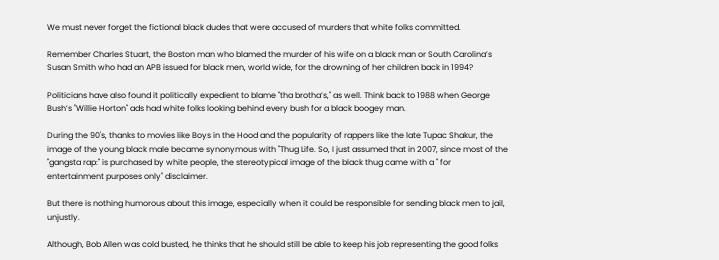We must never forget the fictional black dudes that were accused of murders that white folks committed.

Remember Charles Stuart, the Boston man who blamed the murder of his wife on a black man or South Carolina’s Susan Smith who had an APB issued for black men, world wide, for the drowning of her children back in 1994?

Politicians have also found it politically expedient to blame "tha brotha’s," as well. Think back to 1988 when George Bush’s "Willie Horton" ads had white folks looking behind every bush for a black boogey man.

During the 90's, thanks to movies like Boys in the Hood and the popularity of rappers like the late Tupac Shakur, the image of the young black male became synonymous with "Thug Life. So, I just assumed that in 2007, since most of the "gangsta rap:" is purchased by white people, the stereotypical image of the black thug came with a " for entertainment purposes only" disclaimer.

But there is nothing humorous about this image, especially when it could be responsible for sending black men to jail, unjustly.

Although, Bob Allen was cold busted, he thinks that he should still be able to keep his job representing the good folks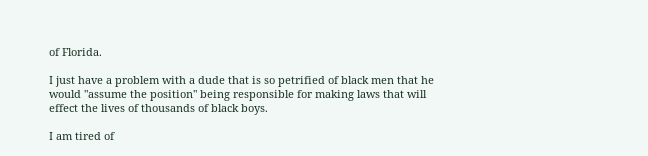of Florida.

I just have a problem with a dude that is so petrified of black men that he would "assume the position" being responsible for making laws that will effect the lives of thousands of black boys.

I am tired of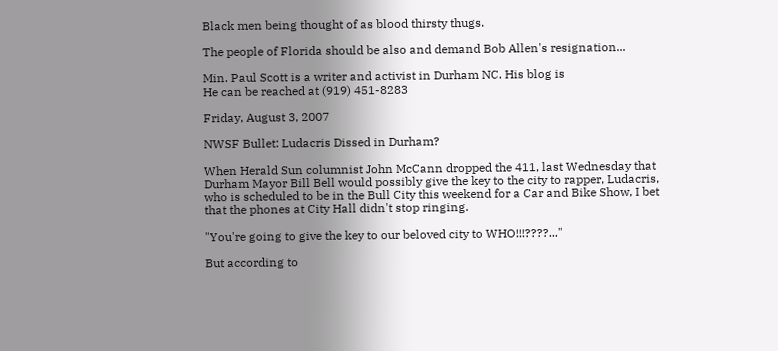Black men being thought of as blood thirsty thugs.

The people of Florida should be also and demand Bob Allen's resignation...

Min. Paul Scott is a writer and activist in Durham NC. His blog is
He can be reached at (919) 451-8283

Friday, August 3, 2007

NWSF Bullet: Ludacris Dissed in Durham?

When Herald Sun columnist John McCann dropped the 411, last Wednesday that Durham Mayor Bill Bell would possibly give the key to the city to rapper, Ludacris, who is scheduled to be in the Bull City this weekend for a Car and Bike Show, I bet that the phones at City Hall didn't stop ringing.

"You're going to give the key to our beloved city to WHO!!!????..."

But according to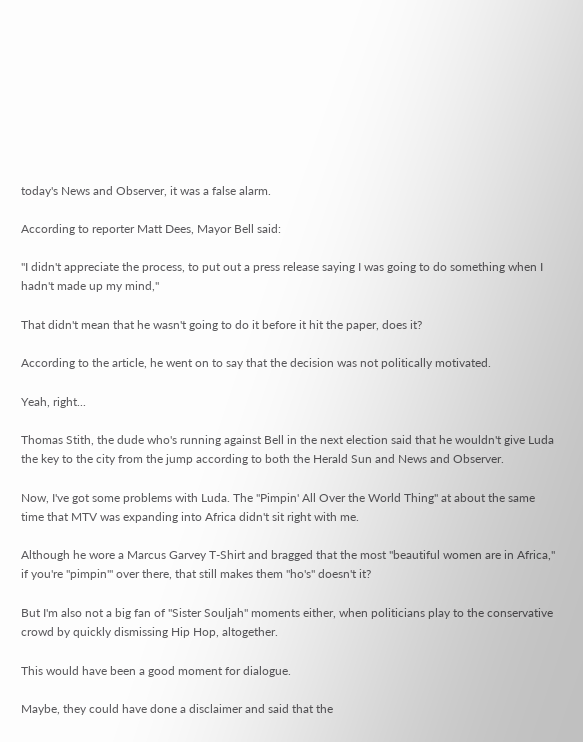today's News and Observer, it was a false alarm.

According to reporter Matt Dees, Mayor Bell said:

"I didn't appreciate the process, to put out a press release saying I was going to do something when I hadn't made up my mind,"

That didn't mean that he wasn't going to do it before it hit the paper, does it?

According to the article, he went on to say that the decision was not politically motivated.

Yeah, right...

Thomas Stith, the dude who's running against Bell in the next election said that he wouldn't give Luda the key to the city from the jump according to both the Herald Sun and News and Observer.

Now, I've got some problems with Luda. The "Pimpin' All Over the World Thing" at about the same time that MTV was expanding into Africa didn't sit right with me.

Although he wore a Marcus Garvey T-Shirt and bragged that the most "beautiful women are in Africa," if you're "pimpin'" over there, that still makes them "ho's" doesn't it?

But I'm also not a big fan of "Sister Souljah" moments either, when politicians play to the conservative crowd by quickly dismissing Hip Hop, altogether.

This would have been a good moment for dialogue.

Maybe, they could have done a disclaimer and said that the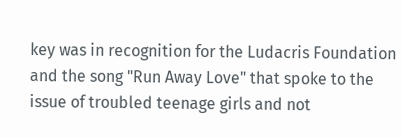key was in recognition for the Ludacris Foundation and the song "Run Away Love" that spoke to the issue of troubled teenage girls and not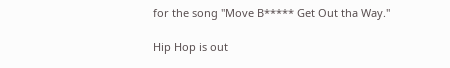for the song "Move B***** Get Out tha Way."

Hip Hop is out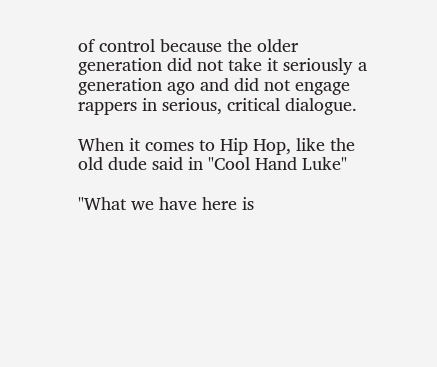of control because the older generation did not take it seriously a generation ago and did not engage rappers in serious, critical dialogue.

When it comes to Hip Hop, like the old dude said in "Cool Hand Luke"

"What we have here is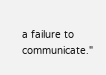a failure to communicate."